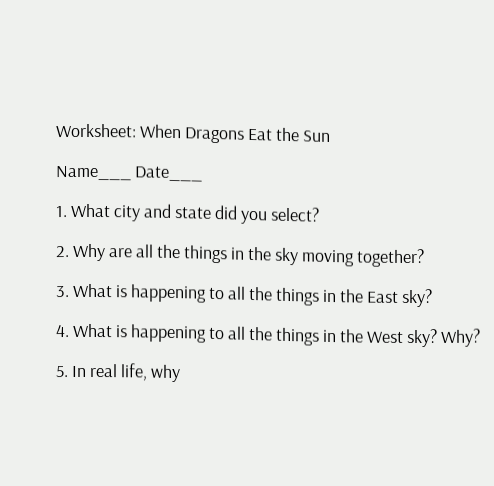Worksheet: When Dragons Eat the Sun

Name___ Date___

1. What city and state did you select?

2. Why are all the things in the sky moving together?

3. What is happening to all the things in the East sky?

4. What is happening to all the things in the West sky? Why?

5. In real life, why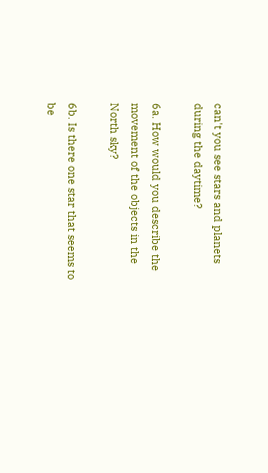can't you see stars and planets during the daytime?

6a. How would you describe the movement of the objects in the North sky?

6b. Is there one star that seems to be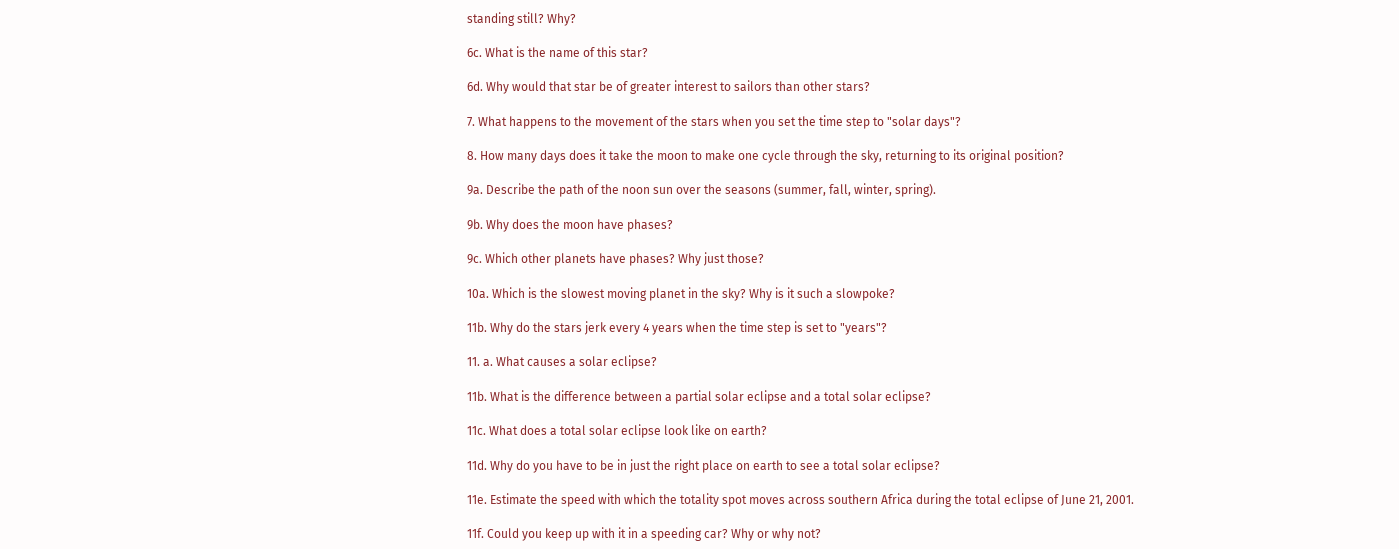standing still? Why?

6c. What is the name of this star?

6d. Why would that star be of greater interest to sailors than other stars?

7. What happens to the movement of the stars when you set the time step to "solar days"?

8. How many days does it take the moon to make one cycle through the sky, returning to its original position?

9a. Describe the path of the noon sun over the seasons (summer, fall, winter, spring).

9b. Why does the moon have phases?

9c. Which other planets have phases? Why just those?

10a. Which is the slowest moving planet in the sky? Why is it such a slowpoke?

11b. Why do the stars jerk every 4 years when the time step is set to "years"?

11. a. What causes a solar eclipse?

11b. What is the difference between a partial solar eclipse and a total solar eclipse?

11c. What does a total solar eclipse look like on earth?

11d. Why do you have to be in just the right place on earth to see a total solar eclipse?

11e. Estimate the speed with which the totality spot moves across southern Africa during the total eclipse of June 21, 2001.

11f. Could you keep up with it in a speeding car? Why or why not?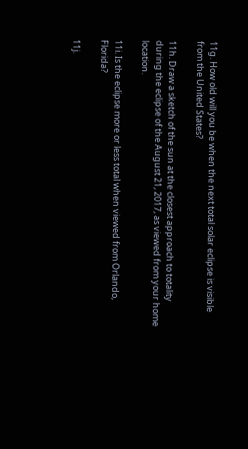11g. How old will you be when the next total solar eclipse is visible from the United States?

11h. Draw a sketch of the sun at the closest approach to totality during the eclipse of the August 21, 2017, as viewed from your home location.

11i. Is the eclipse more or less total when viewed from Orlando, Florida?

11j.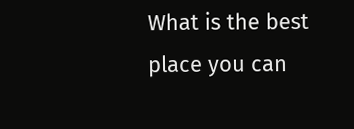What is the best place you can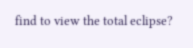find to view the total eclipse?